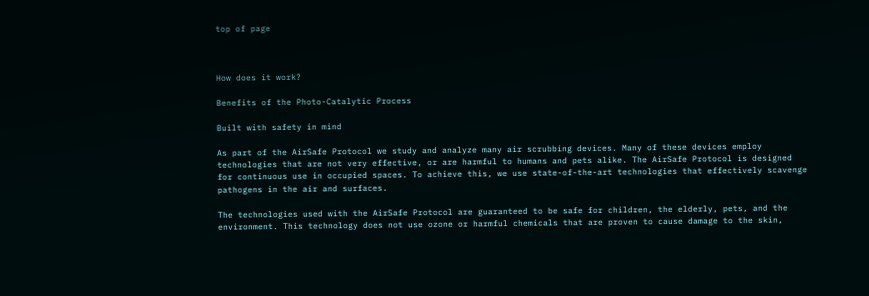top of page



How does it work?

Benefits of the Photo-Catalytic Process

Built with safety in mind

As part of the AirSafe Protocol we study and analyze many air scrubbing devices. Many of these devices employ technologies that are not very effective, or are harmful to humans and pets alike. The AirSafe Protocol is designed for continuous use in occupied spaces. To achieve this, we use state-of-the-art technologies that effectively scavenge pathogens in the air and surfaces.

The technologies used with the AirSafe Protocol are guaranteed to be safe for children, the elderly, pets, and the environment. This technology does not use ozone or harmful chemicals that are proven to cause damage to the skin,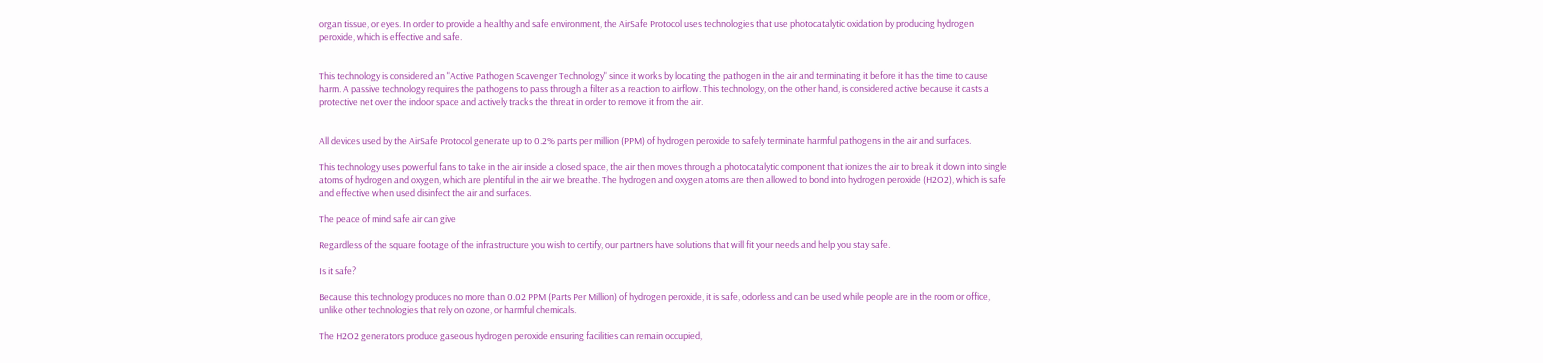organ tissue, or eyes. In order to provide a healthy and safe environment, the AirSafe Protocol uses technologies that use photocatalytic oxidation by producing hydrogen peroxide, which is effective and safe.


This technology is considered an "Active Pathogen Scavenger Technology" since it works by locating the pathogen in the air and terminating it before it has the time to cause harm. A passive technology requires the pathogens to pass through a filter as a reaction to airflow. This technology, on the other hand, is considered active because it casts a protective net over the indoor space and actively tracks the threat in order to remove it from the air.


All devices used by the AirSafe Protocol generate up to 0.2% parts per million (PPM) of hydrogen peroxide to safely terminate harmful pathogens in the air and surfaces.

This technology uses powerful fans to take in the air inside a closed space, the air then moves through a photocatalytic component that ionizes the air to break it down into single atoms of hydrogen and oxygen, which are plentiful in the air we breathe. The hydrogen and oxygen atoms are then allowed to bond into hydrogen peroxide (H2O2), which is safe and effective when used disinfect the air and surfaces.

The peace of mind safe air can give

Regardless of the square footage of the infrastructure you wish to certify, our partners have solutions that will fit your needs and help you stay safe.

Is it safe?

Because this technology produces no more than 0.02 PPM (Parts Per Million) of hydrogen peroxide, it is safe, odorless and can be used while people are in the room or office, unlike other technologies that rely on ozone, or harmful chemicals.

The H2O2 generators produce gaseous hydrogen peroxide ensuring facilities can remain occupied,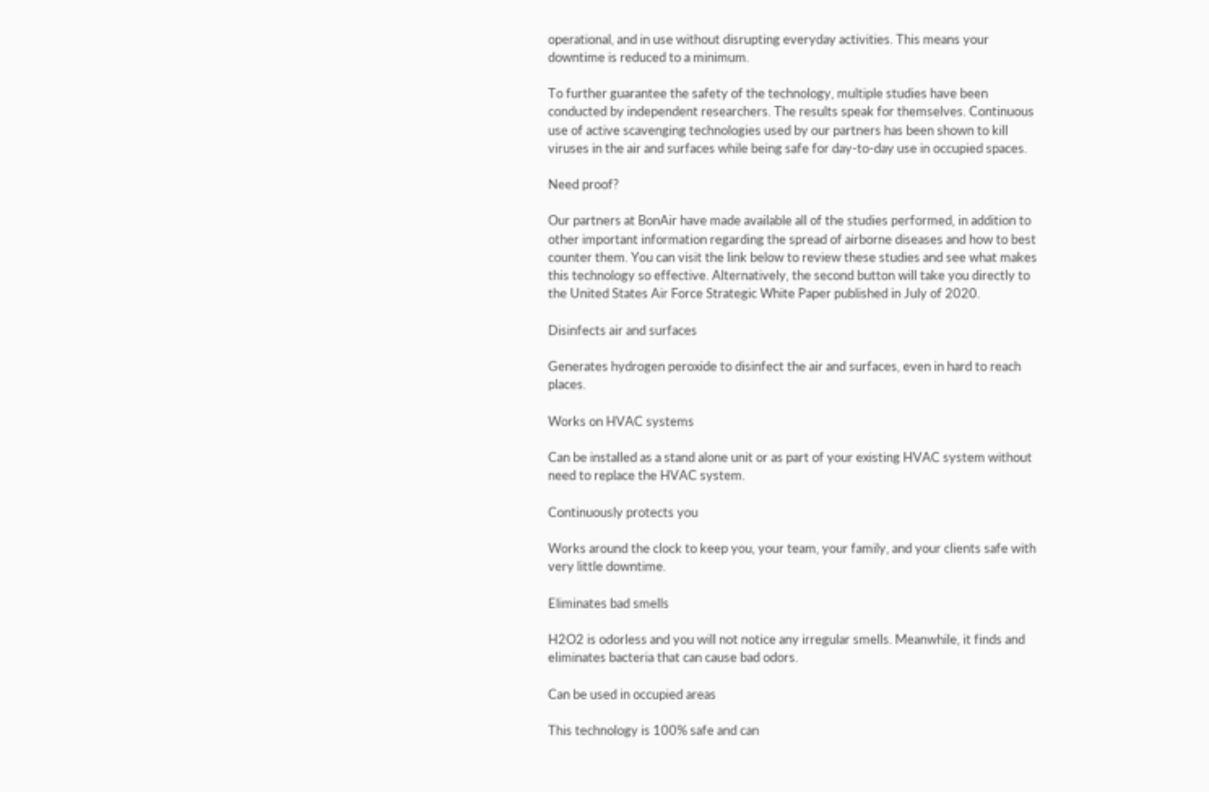operational, and in use without disrupting everyday activities. This means your downtime is reduced to a minimum.

To further guarantee the safety of the technology, multiple studies have been conducted by independent researchers. The results speak for themselves. Continuous use of active scavenging technologies used by our partners has been shown to kill viruses in the air and surfaces while being safe for day-to-day use in occupied spaces.

Need proof?

Our partners at BonAir have made available all of the studies performed, in addition to other important information regarding the spread of airborne diseases and how to best counter them. You can visit the link below to review these studies and see what makes this technology so effective. Alternatively, the second button will take you directly to the United States Air Force Strategic White Paper published in July of 2020.

Disinfects air and surfaces

Generates hydrogen peroxide to disinfect the air and surfaces, even in hard to reach places.

Works on HVAC systems

Can be installed as a stand alone unit or as part of your existing HVAC system without need to replace the HVAC system.

Continuously protects you

Works around the clock to keep you, your team, your family, and your clients safe with very little downtime.

Eliminates bad smells

H2O2 is odorless and you will not notice any irregular smells. Meanwhile, it finds and eliminates bacteria that can cause bad odors.

Can be used in occupied areas

This technology is 100% safe and can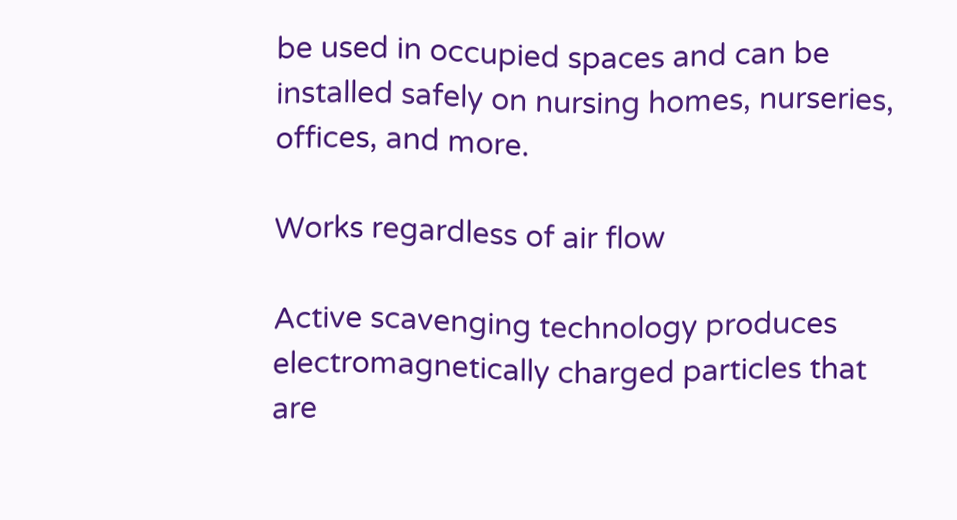be used in occupied spaces and can be installed safely on nursing homes, nurseries, offices, and more.

Works regardless of air flow

Active scavenging technology produces electromagnetically charged particles that are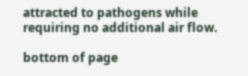attracted to pathogens while requiring no additional air flow.

bottom of page